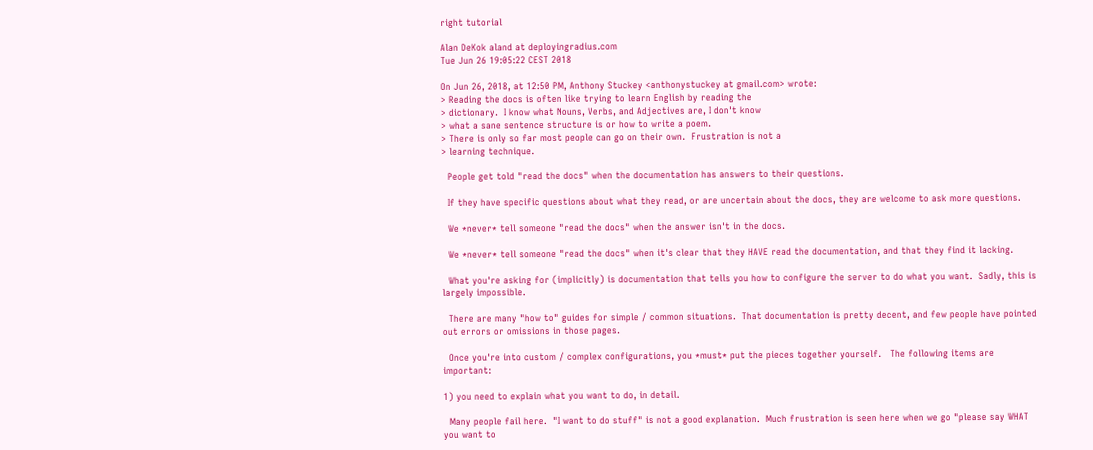right tutorial

Alan DeKok aland at deployingradius.com
Tue Jun 26 19:05:22 CEST 2018

On Jun 26, 2018, at 12:50 PM, Anthony Stuckey <anthonystuckey at gmail.com> wrote:
> Reading the docs is often like trying to learn English by reading the
> dictionary.  I know what Nouns, Verbs, and Adjectives are, I don't know
> what a sane sentence structure is or how to write a poem.
> There is only so far most people can go on their own.  Frustration is not a
> learning technique.

  People get told "read the docs" when the documentation has answers to their questions.

  If they have specific questions about what they read, or are uncertain about the docs, they are welcome to ask more questions.

  We *never* tell someone "read the docs" when the answer isn't in the docs.

  We *never* tell someone "read the docs" when it's clear that they HAVE read the documentation, and that they find it lacking.

  What you're asking for (implicitly) is documentation that tells you how to configure the server to do what you want.  Sadly, this is largely impossible.

  There are many "how to" guides for simple / common situations.  That documentation is pretty decent, and few people have pointed out errors or omissions in those pages.

  Once you're into custom / complex configurations, you *must* put the pieces together yourself.   The following items are important:

1) you need to explain what you want to do, in detail.

  Many people fail here.  "I want to do stuff" is not a good explanation.  Much frustration is seen here when we go "please say WHAT you want to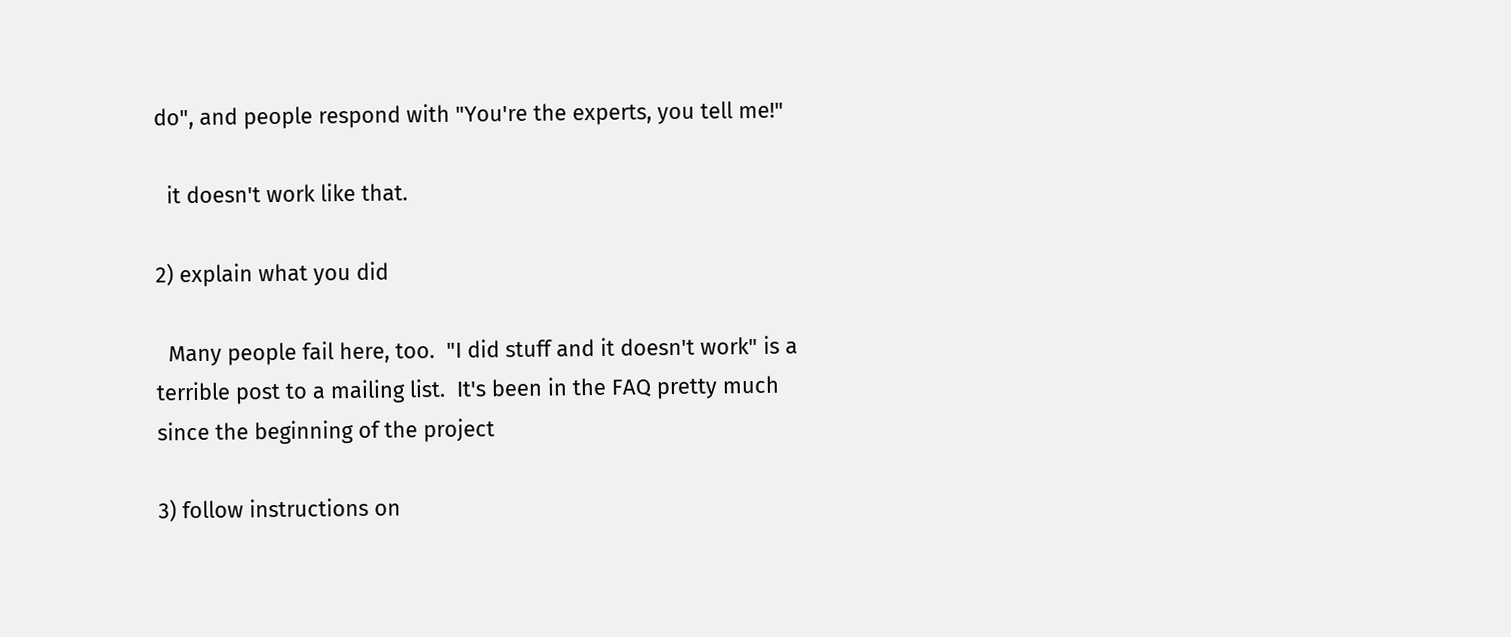do", and people respond with "You're the experts, you tell me!"

  it doesn't work like that.

2) explain what you did

  Many people fail here, too.  "I did stuff and it doesn't work" is a terrible post to a mailing list.  It's been in the FAQ pretty much since the beginning of the project

3) follow instructions on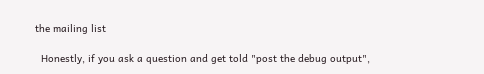the mailing list

  Honestly, if you ask a question and get told "post the debug output",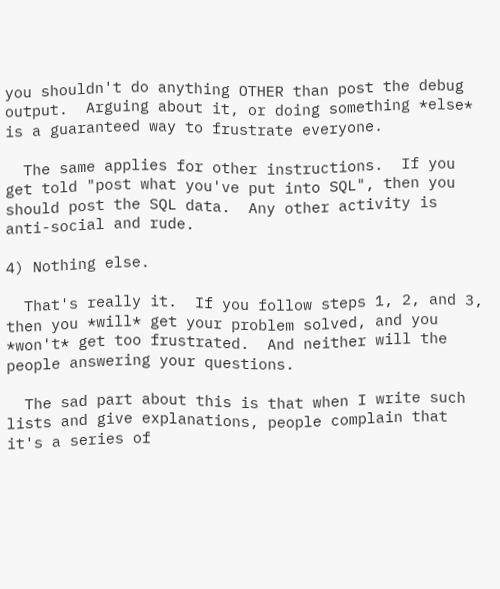you shouldn't do anything OTHER than post the debug output.  Arguing about it, or doing something *else* is a guaranteed way to frustrate everyone.

  The same applies for other instructions.  If you get told "post what you've put into SQL", then you should post the SQL data.  Any other activity is anti-social and rude.

4) Nothing else.

  That's really it.  If you follow steps 1, 2, and 3, then you *will* get your problem solved, and you *won't* get too frustrated.  And neither will the people answering your questions.

  The sad part about this is that when I write such lists and give explanations, people complain that it's a series of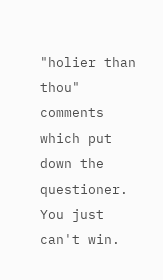"holier than thou" comments which put down the questioner.  You just can't win.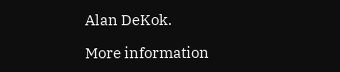Alan DeKok.

More information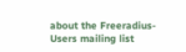about the Freeradius-Users mailing list